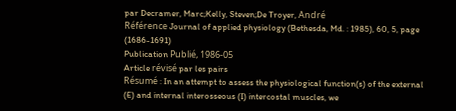par Decramer, Marc;Kelly, Steven;De Troyer, André
Référence Journal of applied physiology (Bethesda, Md. : 1985), 60, 5, page (1686-1691)
Publication Publié, 1986-05
Article révisé par les pairs
Résumé : In an attempt to assess the physiological function(s) of the external (E) and internal interosseous (I) intercostal muscles, we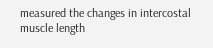measured the changes in intercostal muscle length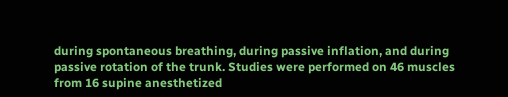during spontaneous breathing, during passive inflation, and during passive rotation of the trunk. Studies were performed on 46 muscles from 16 supine anesthetized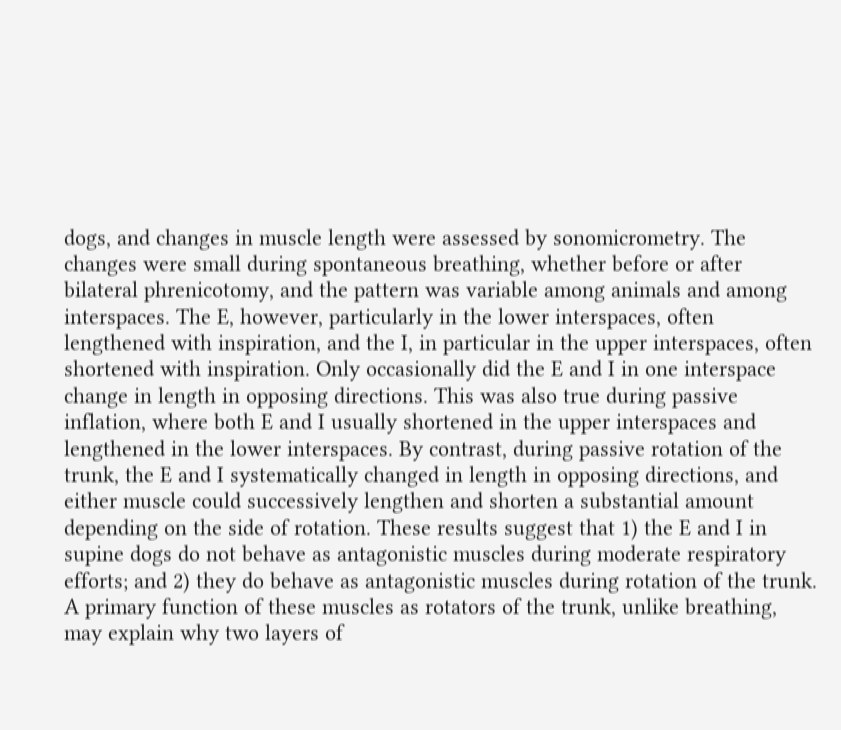dogs, and changes in muscle length were assessed by sonomicrometry. The changes were small during spontaneous breathing, whether before or after bilateral phrenicotomy, and the pattern was variable among animals and among interspaces. The E, however, particularly in the lower interspaces, often lengthened with inspiration, and the I, in particular in the upper interspaces, often shortened with inspiration. Only occasionally did the E and I in one interspace change in length in opposing directions. This was also true during passive inflation, where both E and I usually shortened in the upper interspaces and lengthened in the lower interspaces. By contrast, during passive rotation of the trunk, the E and I systematically changed in length in opposing directions, and either muscle could successively lengthen and shorten a substantial amount depending on the side of rotation. These results suggest that 1) the E and I in supine dogs do not behave as antagonistic muscles during moderate respiratory efforts; and 2) they do behave as antagonistic muscles during rotation of the trunk. A primary function of these muscles as rotators of the trunk, unlike breathing, may explain why two layers of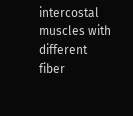intercostal muscles with different fiber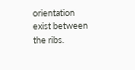orientation exist between the ribs.